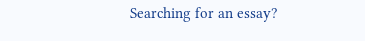Searching for an essay?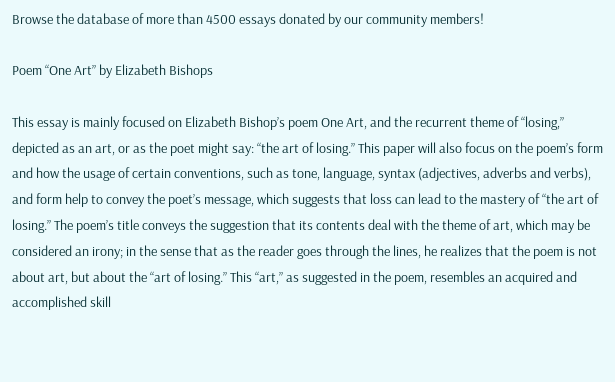Browse the database of more than 4500 essays donated by our community members!

Poem “One Art” by Elizabeth Bishops

This essay is mainly focused on Elizabeth Bishop’s poem One Art, and the recurrent theme of “losing,” depicted as an art, or as the poet might say: “the art of losing.” This paper will also focus on the poem’s form and how the usage of certain conventions, such as tone, language, syntax (adjectives, adverbs and verbs), and form help to convey the poet’s message, which suggests that loss can lead to the mastery of “the art of losing.” The poem’s title conveys the suggestion that its contents deal with the theme of art, which may be considered an irony; in the sense that as the reader goes through the lines, he realizes that the poem is not about art, but about the “art of losing.” This “art,” as suggested in the poem, resembles an acquired and accomplished skill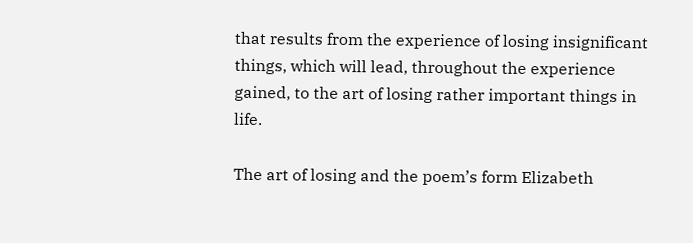that results from the experience of losing insignificant things, which will lead, throughout the experience gained, to the art of losing rather important things in life.

The art of losing and the poem’s form Elizabeth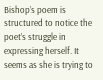Bishop’s poem is structured to notice the poet’s struggle in expressing herself. It seems as she is trying to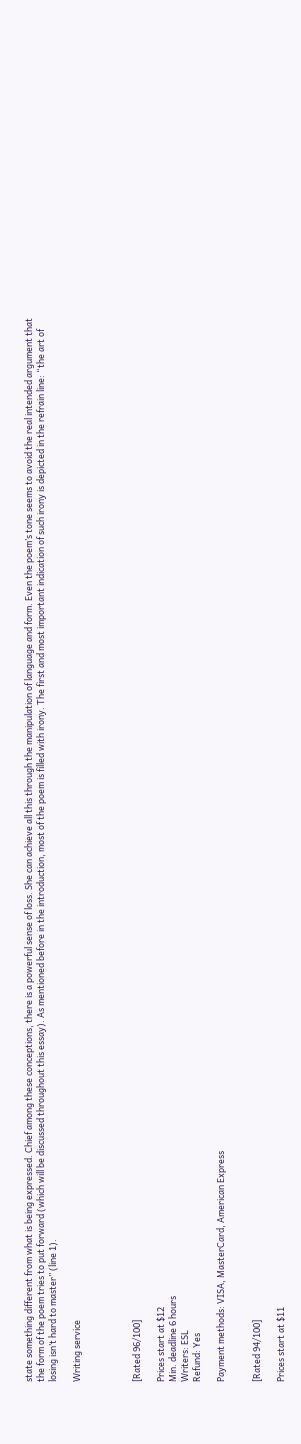state something different from what is being expressed. Chief among these conceptions, there is a powerful sense of loss. She can achieve all this through the manipulation of language and form. Even the poem’s tone seems to avoid the real intended argument that the form of the poem tries to put forward (which will be discussed throughout this essay). As mentioned before in the introduction, most of the poem is filled with irony. The first and most important indication of such irony is depicted in the refrain line: “the art of losing isn’t hard to master” (line 1).

Writing service




[Rated 96/100]

Prices start at $12
Min. deadline 6 hours
Writers: ESL
Refund: Yes

Payment methods: VISA, MasterCard, American Express


[Rated 94/100]

Prices start at $11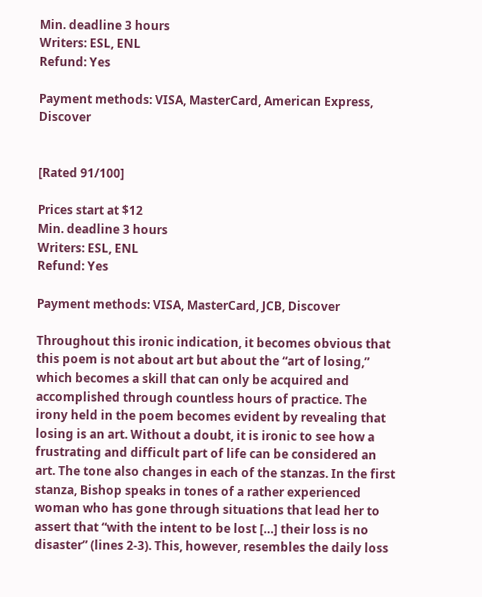Min. deadline 3 hours
Writers: ESL, ENL
Refund: Yes

Payment methods: VISA, MasterCard, American Express, Discover


[Rated 91/100]

Prices start at $12
Min. deadline 3 hours
Writers: ESL, ENL
Refund: Yes

Payment methods: VISA, MasterCard, JCB, Discover

Throughout this ironic indication, it becomes obvious that this poem is not about art but about the “art of losing,” which becomes a skill that can only be acquired and accomplished through countless hours of practice. The irony held in the poem becomes evident by revealing that losing is an art. Without a doubt, it is ironic to see how a frustrating and difficult part of life can be considered an art. The tone also changes in each of the stanzas. In the first stanza, Bishop speaks in tones of a rather experienced woman who has gone through situations that lead her to assert that “with the intent to be lost […] their loss is no disaster” (lines 2-3). This, however, resembles the daily loss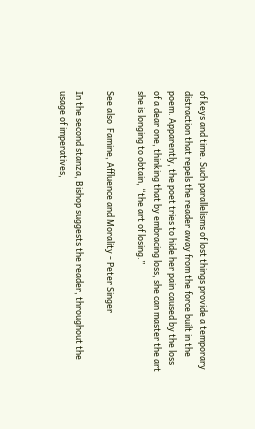of keys and time. Such parallelisms of lost things provide a temporary distraction that repels the reader away from the force built in the poem. Apparently, the poet tries to hide her pain caused by the loss of a dear one, thinking that by embracing loss, she can master the art she is longing to obtain, “the art of losing.”

See also  Famine, Affluence and Morality - Peter Singer

In the second stanza, Bishop suggests the reader, throughout the usage of imperatives,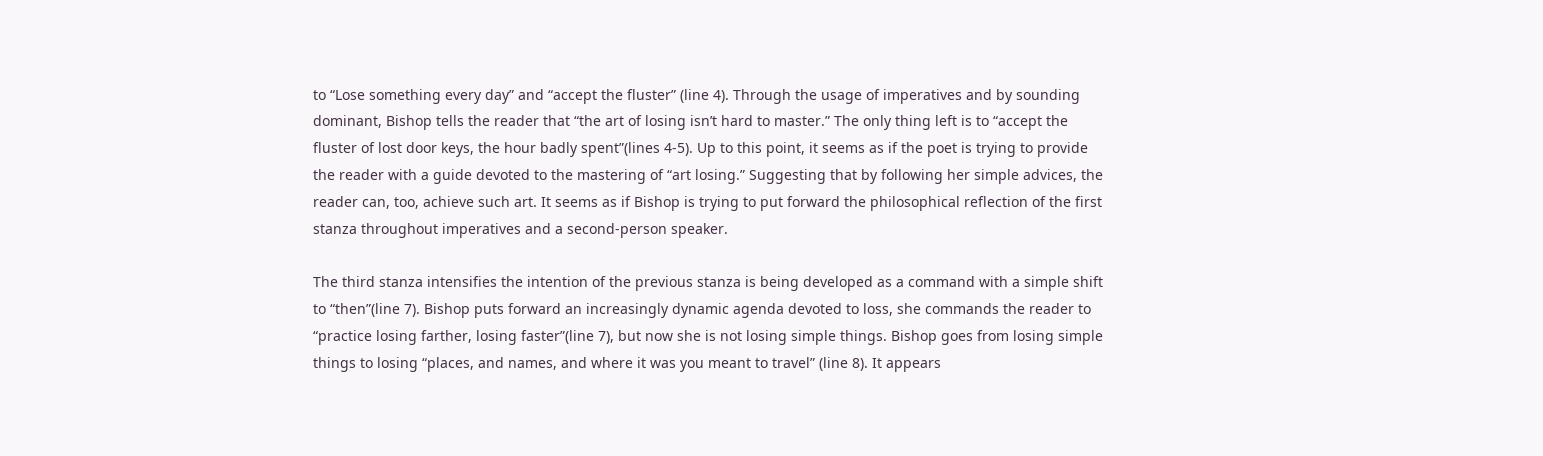to “Lose something every day” and “accept the fluster” (line 4). Through the usage of imperatives and by sounding dominant, Bishop tells the reader that “the art of losing isn’t hard to master.” The only thing left is to “accept the fluster of lost door keys, the hour badly spent”(lines 4-5). Up to this point, it seems as if the poet is trying to provide the reader with a guide devoted to the mastering of “art losing.” Suggesting that by following her simple advices, the reader can, too, achieve such art. It seems as if Bishop is trying to put forward the philosophical reflection of the first stanza throughout imperatives and a second-person speaker.

The third stanza intensifies the intention of the previous stanza is being developed as a command with a simple shift to “then”(line 7). Bishop puts forward an increasingly dynamic agenda devoted to loss, she commands the reader to “practice losing farther, losing faster”(line 7), but now she is not losing simple things. Bishop goes from losing simple things to losing “places, and names, and where it was you meant to travel” (line 8). It appears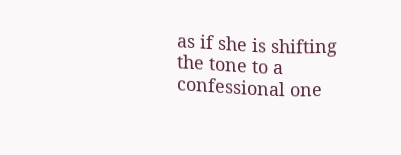as if she is shifting the tone to a confessional one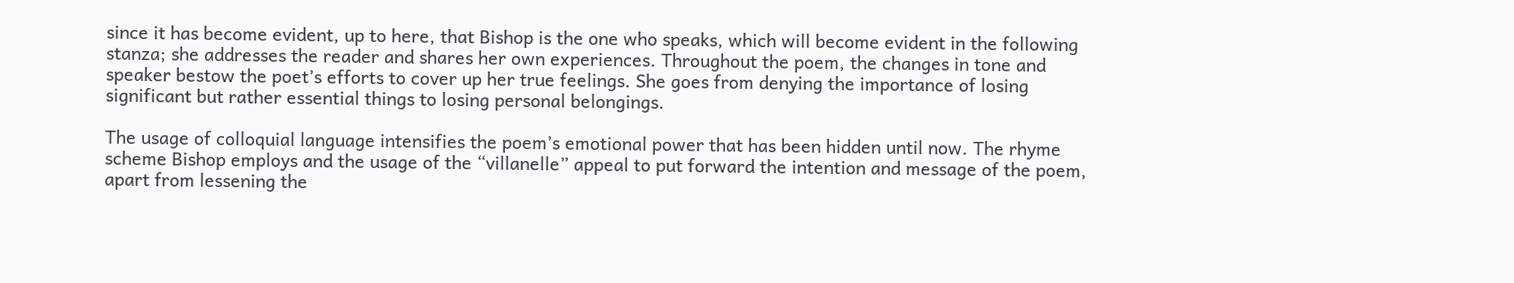since it has become evident, up to here, that Bishop is the one who speaks, which will become evident in the following stanza; she addresses the reader and shares her own experiences. Throughout the poem, the changes in tone and speaker bestow the poet’s efforts to cover up her true feelings. She goes from denying the importance of losing significant but rather essential things to losing personal belongings.

The usage of colloquial language intensifies the poem’s emotional power that has been hidden until now. The rhyme scheme Bishop employs and the usage of the “villanelle” appeal to put forward the intention and message of the poem, apart from lessening the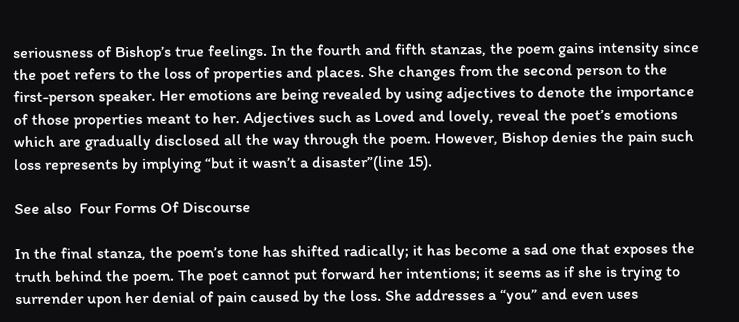seriousness of Bishop’s true feelings. In the fourth and fifth stanzas, the poem gains intensity since the poet refers to the loss of properties and places. She changes from the second person to the first-person speaker. Her emotions are being revealed by using adjectives to denote the importance of those properties meant to her. Adjectives such as Loved and lovely, reveal the poet’s emotions which are gradually disclosed all the way through the poem. However, Bishop denies the pain such loss represents by implying “but it wasn’t a disaster”(line 15).

See also  Four Forms Of Discourse

In the final stanza, the poem’s tone has shifted radically; it has become a sad one that exposes the truth behind the poem. The poet cannot put forward her intentions; it seems as if she is trying to surrender upon her denial of pain caused by the loss. She addresses a “you” and even uses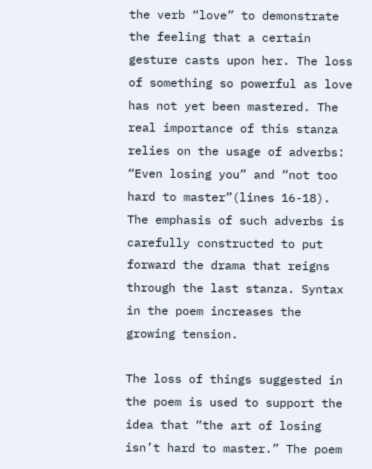the verb “love” to demonstrate the feeling that a certain gesture casts upon her. The loss of something so powerful as love has not yet been mastered. The real importance of this stanza relies on the usage of adverbs: “Even losing you” and “not too hard to master”(lines 16-18). The emphasis of such adverbs is carefully constructed to put forward the drama that reigns through the last stanza. Syntax in the poem increases the growing tension.

The loss of things suggested in the poem is used to support the idea that “the art of losing isn’t hard to master.” The poem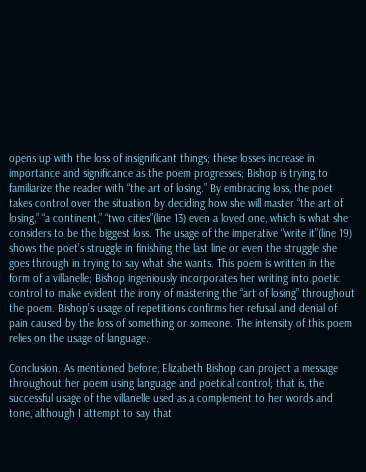opens up with the loss of insignificant things; these losses increase in importance and significance as the poem progresses; Bishop is trying to familiarize the reader with “the art of losing.” By embracing loss, the poet takes control over the situation by deciding how she will master “the art of losing,” “a continent,” “two cities”(line 13) even a loved one, which is what she considers to be the biggest loss. The usage of the imperative “write it”(line 19) shows the poet’s struggle in finishing the last line or even the struggle she goes through in trying to say what she wants. This poem is written in the form of a villanelle; Bishop ingeniously incorporates her writing into poetic control to make evident the irony of mastering the “art of losing” throughout the poem. Bishop’s usage of repetitions confirms her refusal and denial of pain caused by the loss of something or someone. The intensity of this poem relies on the usage of language.

Conclusion. As mentioned before, Elizabeth Bishop can project a message throughout her poem using language and poetical control; that is, the successful usage of the villanelle used as a complement to her words and tone, although I attempt to say that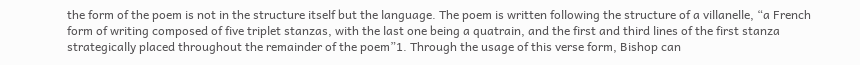the form of the poem is not in the structure itself but the language. The poem is written following the structure of a villanelle, “a French form of writing composed of five triplet stanzas, with the last one being a quatrain, and the first and third lines of the first stanza strategically placed throughout the remainder of the poem”1. Through the usage of this verse form, Bishop can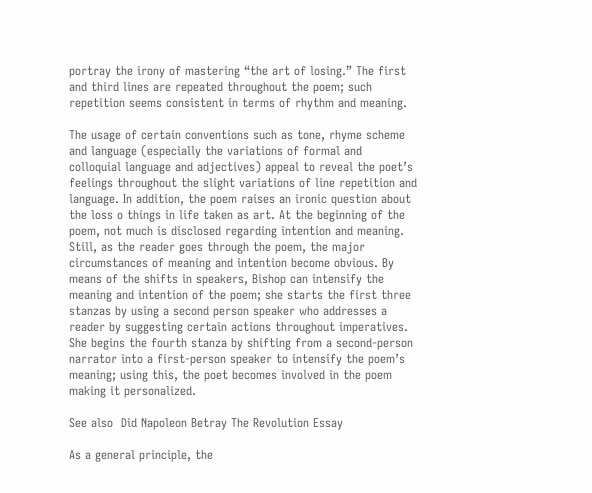portray the irony of mastering “the art of losing.” The first and third lines are repeated throughout the poem; such repetition seems consistent in terms of rhythm and meaning.

The usage of certain conventions such as tone, rhyme scheme and language (especially the variations of formal and colloquial language and adjectives) appeal to reveal the poet’s feelings throughout the slight variations of line repetition and language. In addition, the poem raises an ironic question about the loss o things in life taken as art. At the beginning of the poem, not much is disclosed regarding intention and meaning. Still, as the reader goes through the poem, the major circumstances of meaning and intention become obvious. By means of the shifts in speakers, Bishop can intensify the meaning and intention of the poem; she starts the first three stanzas by using a second person speaker who addresses a reader by suggesting certain actions throughout imperatives. She begins the fourth stanza by shifting from a second-person narrator into a first-person speaker to intensify the poem’s meaning; using this, the poet becomes involved in the poem making it personalized.

See also  Did Napoleon Betray The Revolution Essay

As a general principle, the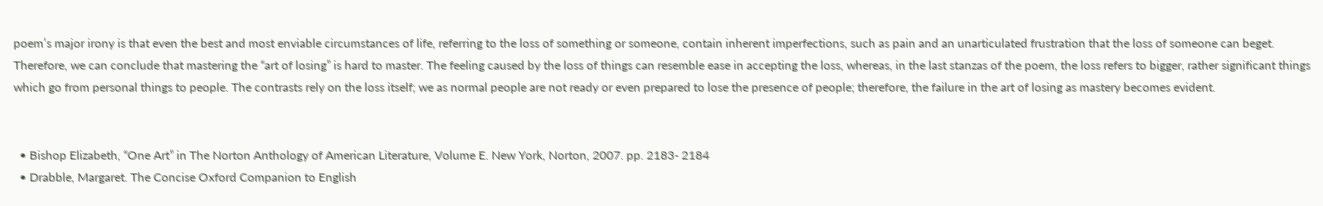poem’s major irony is that even the best and most enviable circumstances of life, referring to the loss of something or someone, contain inherent imperfections, such as pain and an unarticulated frustration that the loss of someone can beget. Therefore, we can conclude that mastering the “art of losing” is hard to master. The feeling caused by the loss of things can resemble ease in accepting the loss, whereas, in the last stanzas of the poem, the loss refers to bigger, rather significant things which go from personal things to people. The contrasts rely on the loss itself; we as normal people are not ready or even prepared to lose the presence of people; therefore, the failure in the art of losing as mastery becomes evident.


  • Bishop Elizabeth, “One Art” in The Norton Anthology of American Literature, Volume E. New York, Norton, 2007. pp. 2183- 2184
  • Drabble, Margaret. The Concise Oxford Companion to English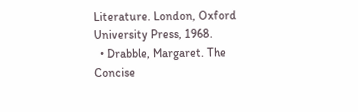Literature. London, Oxford University Press, 1968.
  • Drabble, Margaret. The Concise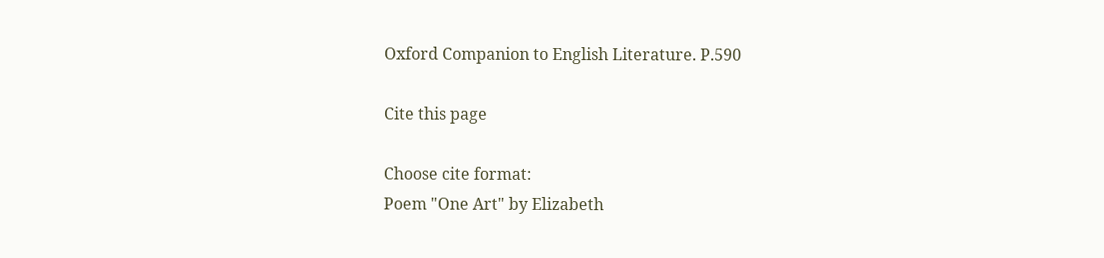Oxford Companion to English Literature. P.590

Cite this page

Choose cite format:
Poem "One Art" by Elizabeth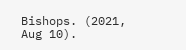Bishops. (2021, Aug 10).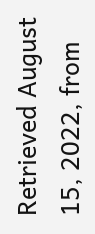Retrieved August 15, 2022, from